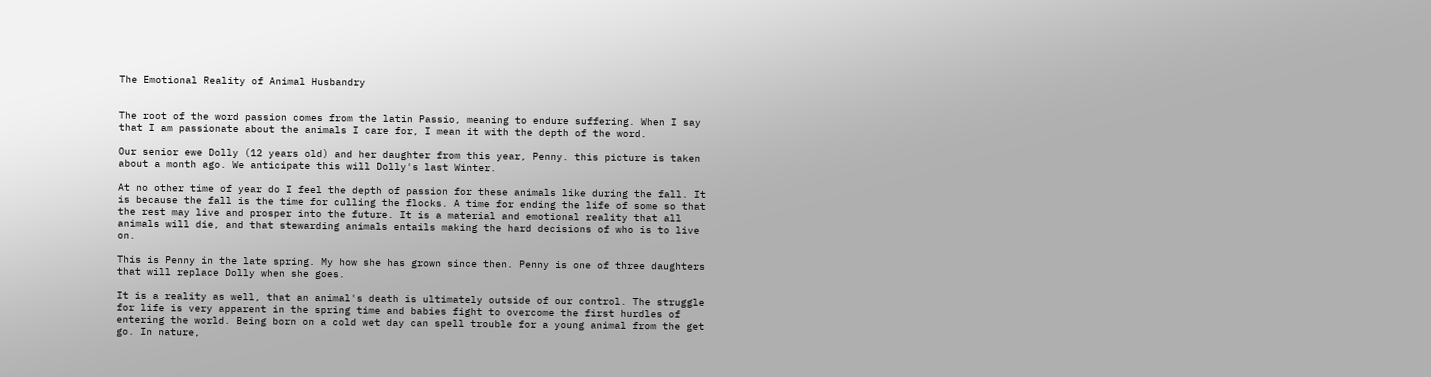The Emotional Reality of Animal Husbandry


The root of the word passion comes from the latin Passio, meaning to endure suffering. When I say that I am passionate about the animals I care for, I mean it with the depth of the word.

Our senior ewe Dolly (12 years old) and her daughter from this year, Penny. this picture is taken about a month ago. We anticipate this will Dolly's last Winter.

At no other time of year do I feel the depth of passion for these animals like during the fall. It is because the fall is the time for culling the flocks. A time for ending the life of some so that the rest may live and prosper into the future. It is a material and emotional reality that all animals will die, and that stewarding animals entails making the hard decisions of who is to live on.

This is Penny in the late spring. My how she has grown since then. Penny is one of three daughters that will replace Dolly when she goes.

It is a reality as well, that an animal's death is ultimately outside of our control. The struggle for life is very apparent in the spring time and babies fight to overcome the first hurdles of entering the world. Being born on a cold wet day can spell trouble for a young animal from the get go. In nature,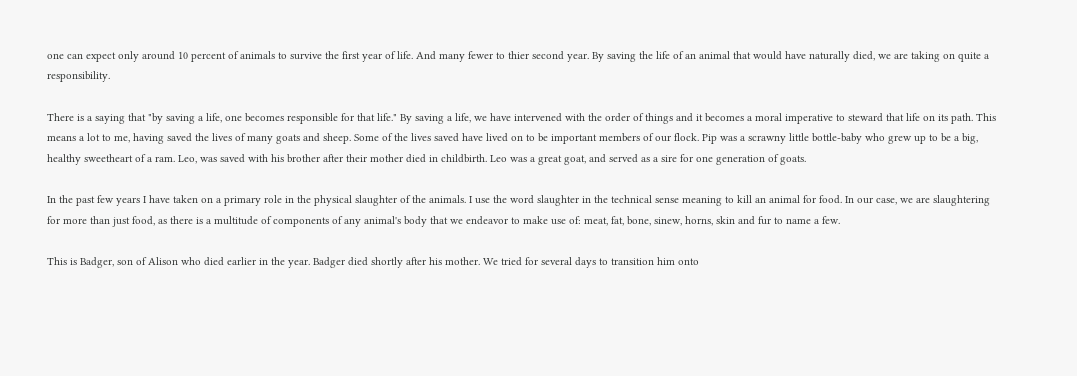one can expect only around 10 percent of animals to survive the first year of life. And many fewer to thier second year. By saving the life of an animal that would have naturally died, we are taking on quite a responsibility.

There is a saying that "by saving a life, one becomes responsible for that life." By saving a life, we have intervened with the order of things and it becomes a moral imperative to steward that life on its path. This means a lot to me, having saved the lives of many goats and sheep. Some of the lives saved have lived on to be important members of our flock. Pip was a scrawny little bottle-baby who grew up to be a big, healthy sweetheart of a ram. Leo, was saved with his brother after their mother died in childbirth. Leo was a great goat, and served as a sire for one generation of goats.

In the past few years I have taken on a primary role in the physical slaughter of the animals. I use the word slaughter in the technical sense meaning to kill an animal for food. In our case, we are slaughtering for more than just food, as there is a multitude of components of any animal's body that we endeavor to make use of: meat, fat, bone, sinew, horns, skin and fur to name a few.

This is Badger, son of Alison who died earlier in the year. Badger died shortly after his mother. We tried for several days to transition him onto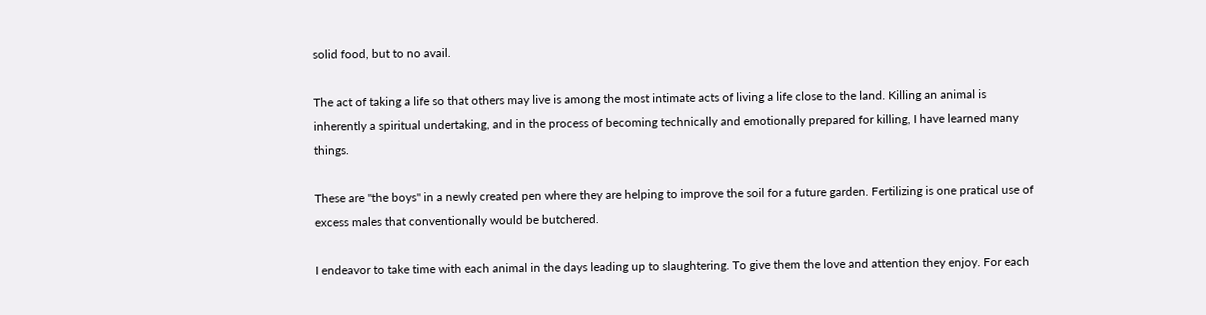solid food, but to no avail.

The act of taking a life so that others may live is among the most intimate acts of living a life close to the land. Killing an animal is inherently a spiritual undertaking, and in the process of becoming technically and emotionally prepared for killing, I have learned many things.

These are "the boys" in a newly created pen where they are helping to improve the soil for a future garden. Fertilizing is one pratical use of excess males that conventionally would be butchered.

I endeavor to take time with each animal in the days leading up to slaughtering. To give them the love and attention they enjoy. For each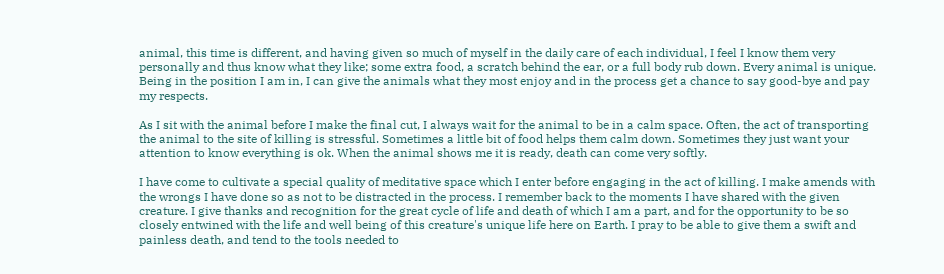animal, this time is different, and having given so much of myself in the daily care of each individual, I feel I know them very personally and thus know what they like; some extra food, a scratch behind the ear, or a full body rub down. Every animal is unique. Being in the position I am in, I can give the animals what they most enjoy and in the process get a chance to say good-bye and pay my respects.

As I sit with the animal before I make the final cut, I always wait for the animal to be in a calm space. Often, the act of transporting the animal to the site of killing is stressful. Sometimes a little bit of food helps them calm down. Sometimes they just want your attention to know everything is ok. When the animal shows me it is ready, death can come very softly.

I have come to cultivate a special quality of meditative space which I enter before engaging in the act of killing. I make amends with the wrongs I have done so as not to be distracted in the process. I remember back to the moments I have shared with the given creature. I give thanks and recognition for the great cycle of life and death of which I am a part, and for the opportunity to be so closely entwined with the life and well being of this creature's unique life here on Earth. I pray to be able to give them a swift and painless death, and tend to the tools needed to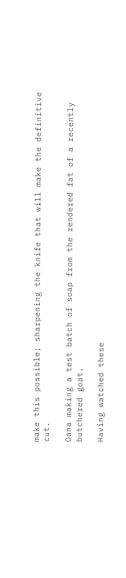make this possible; sharpening the knife that will make the definitive cut.

Oana making a test batch of soap from the rendered fat of a recently butchered goat.

Having watched these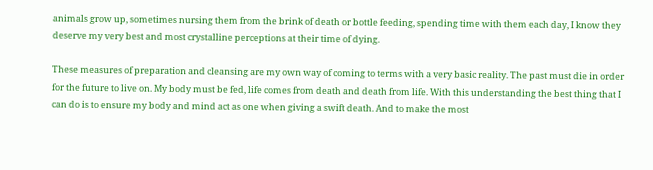animals grow up, sometimes nursing them from the brink of death or bottle feeding, spending time with them each day, I know they deserve my very best and most crystalline perceptions at their time of dying.

These measures of preparation and cleansing are my own way of coming to terms with a very basic reality. The past must die in order for the future to live on. My body must be fed, life comes from death and death from life. With this understanding the best thing that I can do is to ensure my body and mind act as one when giving a swift death. And to make the most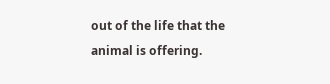out of the life that the animal is offering.